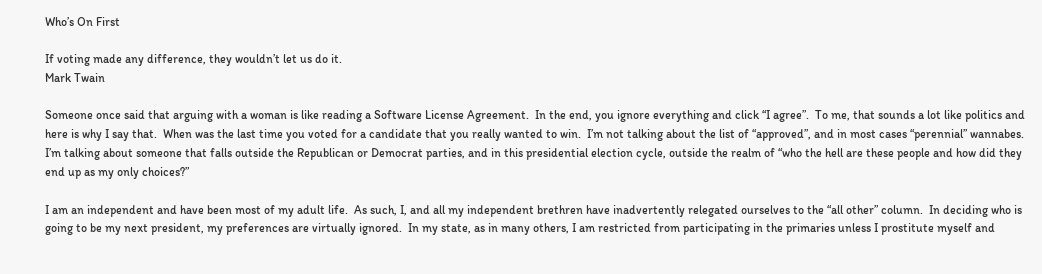Who’s On First

If voting made any difference, they wouldn’t let us do it.
Mark Twain

Someone once said that arguing with a woman is like reading a Software License Agreement.  In the end, you ignore everything and click “I agree”.  To me, that sounds a lot like politics and here is why I say that.  When was the last time you voted for a candidate that you really wanted to win.  I’m not talking about the list of “approved”, and in most cases “perennial” wannabes.  I’m talking about someone that falls outside the Republican or Democrat parties, and in this presidential election cycle, outside the realm of “who the hell are these people and how did they end up as my only choices?”

I am an independent and have been most of my adult life.  As such, I, and all my independent brethren have inadvertently relegated ourselves to the “all other” column.  In deciding who is going to be my next president, my preferences are virtually ignored.  In my state, as in many others, I am restricted from participating in the primaries unless I prostitute myself and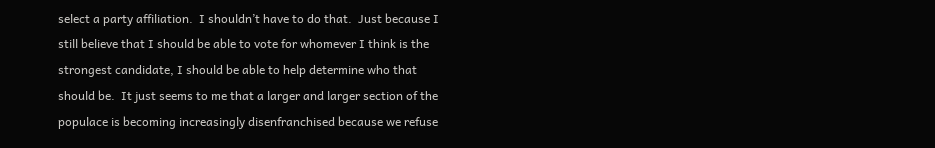select a party affiliation.  I shouldn’t have to do that.  Just because I still believe that I should be able to vote for whomever I think is the strongest candidate, I should be able to help determine who that should be.  It just seems to me that a larger and larger section of the populace is becoming increasingly disenfranchised because we refuse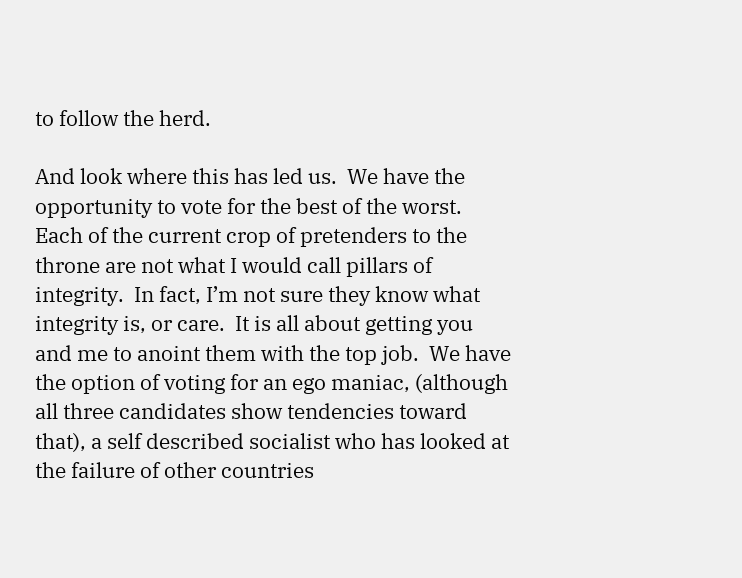to follow the herd.

And look where this has led us.  We have the opportunity to vote for the best of the worst.  Each of the current crop of pretenders to the throne are not what I would call pillars of integrity.  In fact, I’m not sure they know what integrity is, or care.  It is all about getting you and me to anoint them with the top job.  We have the option of voting for an ego maniac, (although all three candidates show tendencies toward that), a self described socialist who has looked at the failure of other countries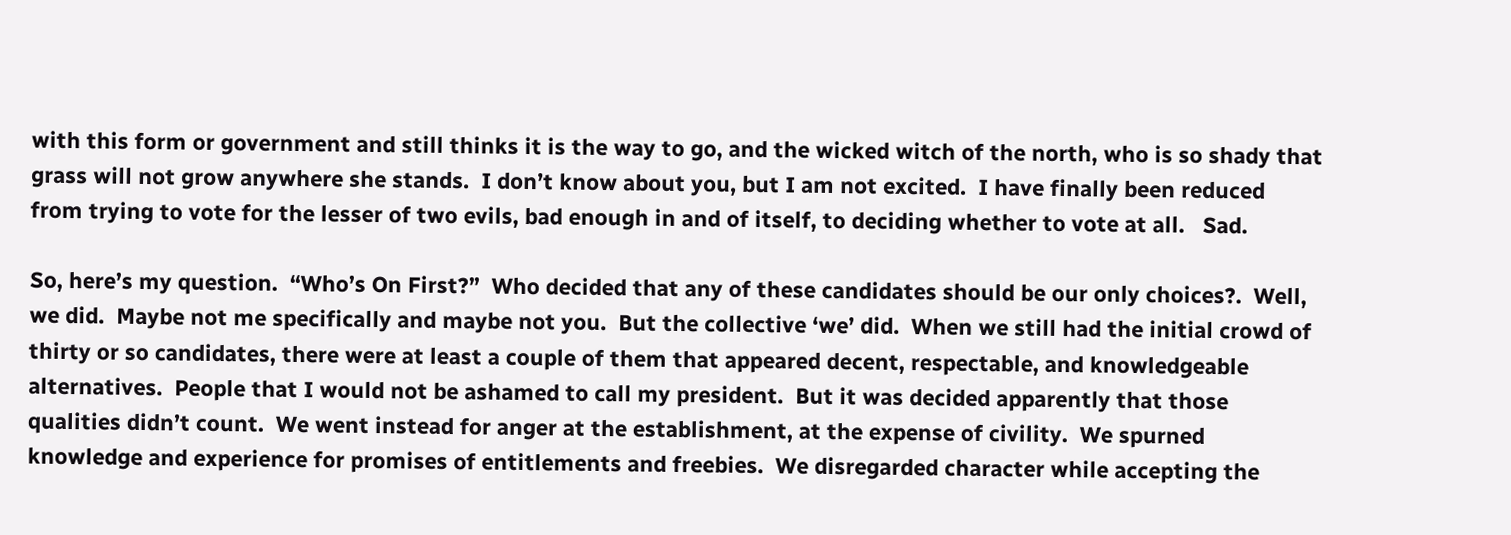with this form or government and still thinks it is the way to go, and the wicked witch of the north, who is so shady that grass will not grow anywhere she stands.  I don’t know about you, but I am not excited.  I have finally been reduced from trying to vote for the lesser of two evils, bad enough in and of itself, to deciding whether to vote at all.   Sad.

So, here’s my question.  “Who’s On First?”  Who decided that any of these candidates should be our only choices?.  Well, we did.  Maybe not me specifically and maybe not you.  But the collective ‘we’ did.  When we still had the initial crowd of thirty or so candidates, there were at least a couple of them that appeared decent, respectable, and knowledgeable alternatives.  People that I would not be ashamed to call my president.  But it was decided apparently that those qualities didn’t count.  We went instead for anger at the establishment, at the expense of civility.  We spurned knowledge and experience for promises of entitlements and freebies.  We disregarded character while accepting the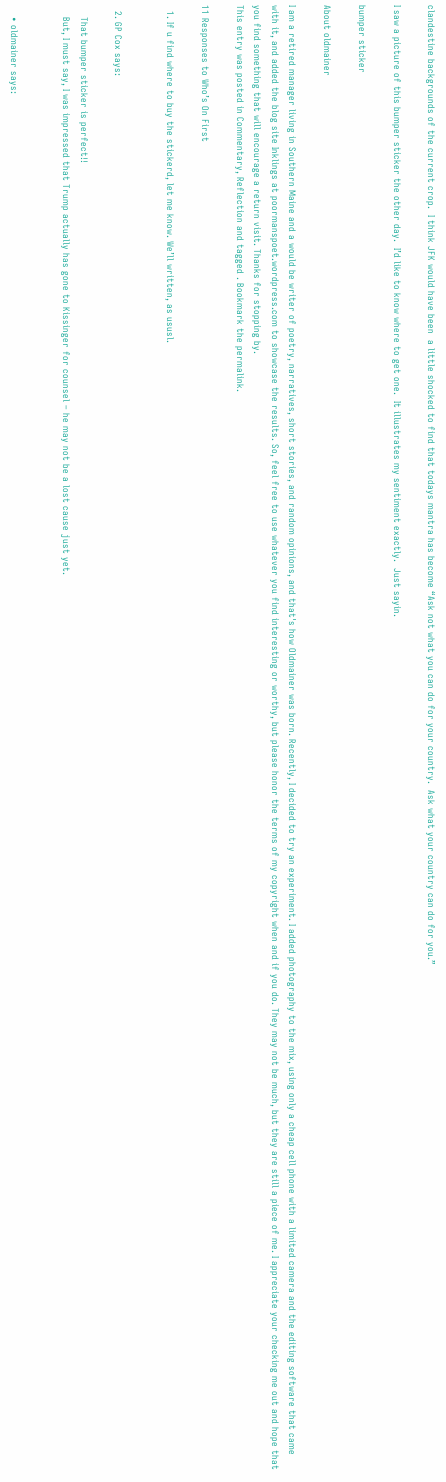clandestine backgrounds of the current crop.  I think JFK would have been  a little shocked to find that todays mantra has become “Ask not what you can do for your country.  Ask what your country can do for you.”

I saw a picture of this bumper sticker the other day.  I’d like to know where to get one.  It illustrates my sentiment exactly.  Just sayin.

bumper sticker

About oldmainer

I am a retired manager living in Southern Maine and a would be writer of poetry, narratives, short stories, and random opinions, and that's how Oldmainer was born. Recently, I decided to try an experiment. I added photography to the mix, using only a cheap cell phone with a limited camera and the editing software that came with it, and added the blog site Inklings at poormanspoet.wordpress.com to showcase the results. So, feel free to use whatever you find interesting or worthy, but please honor the terms of my copyright when and if you do. They may not be much, but they are still a piece of me. I appreciate your checking me out and hope that you find something that will encourage a return visit. Thanks for stopping by.
This entry was posted in Commentary, Reflection and tagged . Bookmark the permalink.

11 Responses to Who’s On First

  1. If u find where to buy the stickerd, let me know. We’ll written, as ususl.


  2. GP Cox says:

    That bumper sticker is perfect!!
    But, I must say, I was impressed that Trump actually has gone to Kissinger for counsel – he may not be a lost cause just yet.


    • oldmainer says: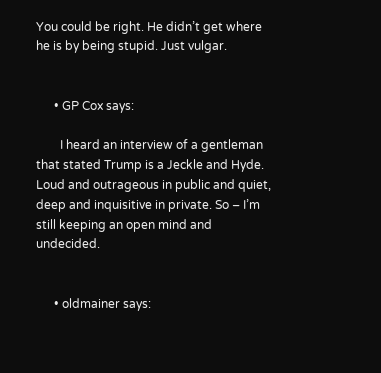You could be right. He didn’t get where he is by being stupid. Just vulgar.


      • GP Cox says:

        I heard an interview of a gentleman that stated Trump is a Jeckle and Hyde. Loud and outrageous in public and quiet, deep and inquisitive in private. So – I’m still keeping an open mind and undecided.


      • oldmainer says: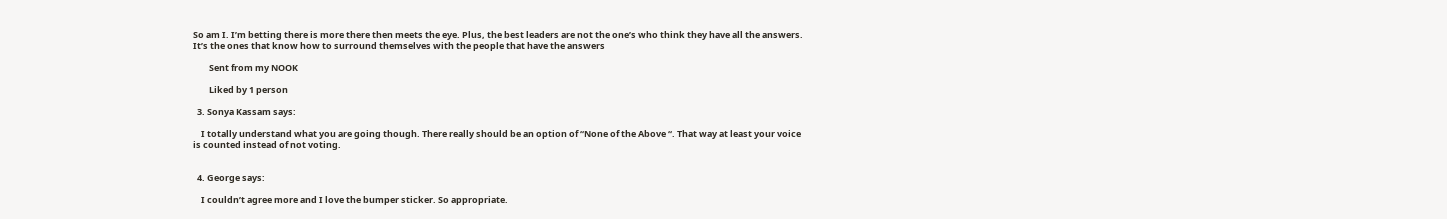So am I. I’m betting there is more there then meets the eye. Plus, the best leaders are not the one’s who think they have all the answers. It’s the ones that know how to surround themselves with the people that have the answers

        Sent from my NOOK

        Liked by 1 person

  3. Sonya Kassam says:

    I totally understand what you are going though. There really should be an option of “None of the Above “. That way at least your voice is counted instead of not voting.


  4. George says:

    I couldn’t agree more and I love the bumper sticker. So appropriate.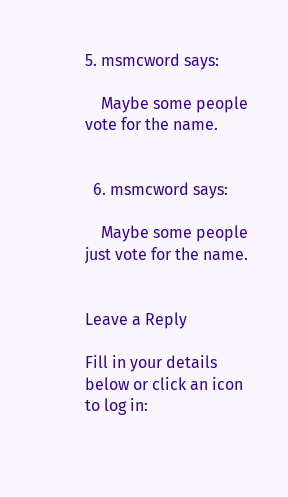5. msmcword says:

    Maybe some people vote for the name.


  6. msmcword says:

    Maybe some people just vote for the name.


Leave a Reply

Fill in your details below or click an icon to log in: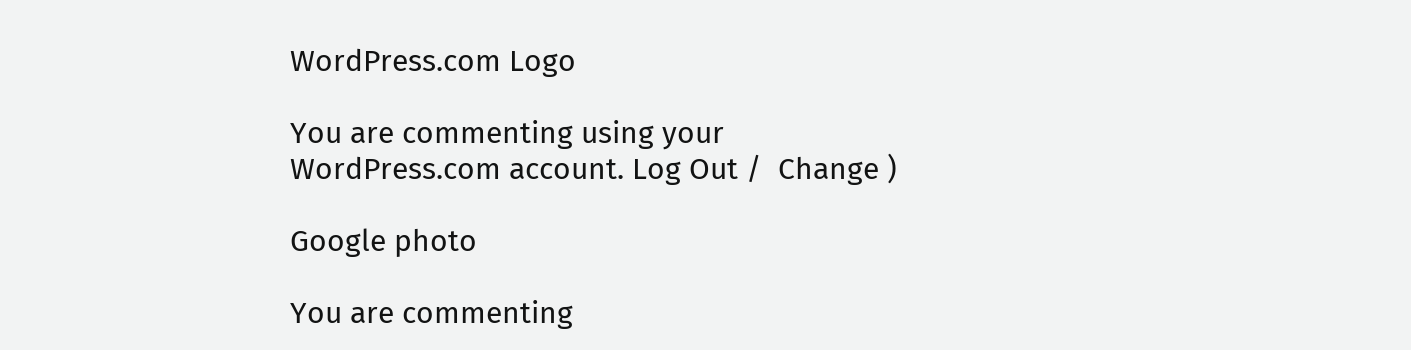WordPress.com Logo

You are commenting using your WordPress.com account. Log Out /  Change )

Google photo

You are commenting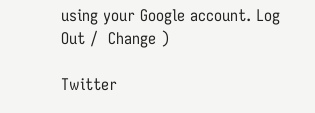using your Google account. Log Out /  Change )

Twitter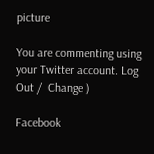picture

You are commenting using your Twitter account. Log Out /  Change )

Facebook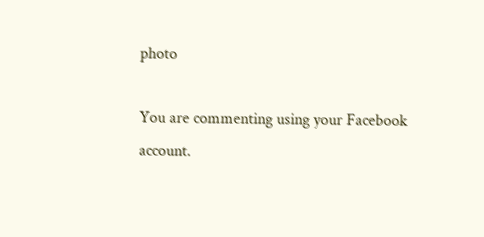photo

You are commenting using your Facebook account.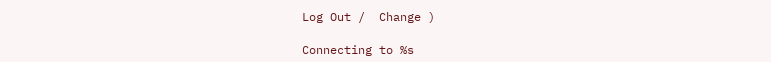Log Out /  Change )

Connecting to %s